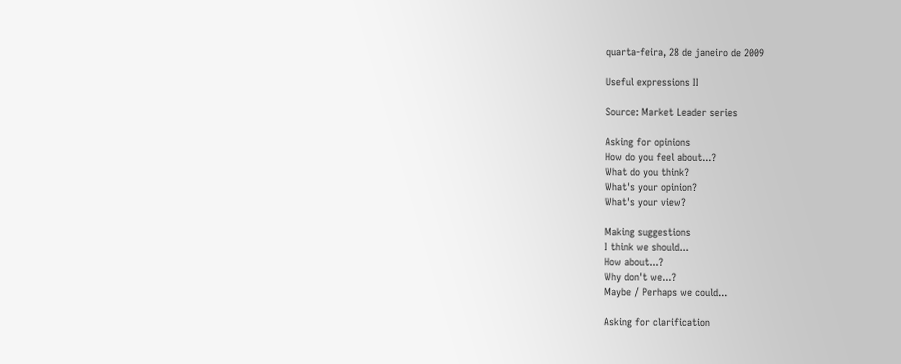quarta-feira, 28 de janeiro de 2009

Useful expressions II

Source: Market Leader series

Asking for opinions
How do you feel about...?
What do you think?
What's your opinion?
What's your view?

Making suggestions
I think we should...
How about...?
Why don't we...?
Maybe / Perhaps we could...

Asking for clarification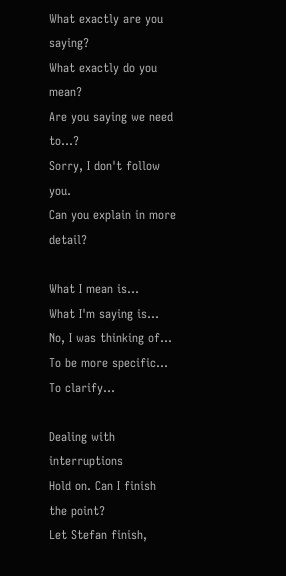What exactly are you saying?
What exactly do you mean?
Are you saying we need to...?
Sorry, I don't follow you.
Can you explain in more detail?

What I mean is...
What I'm saying is...
No, I was thinking of...
To be more specific...
To clarify...

Dealing with interruptions
Hold on. Can I finish the point?
Let Stefan finish,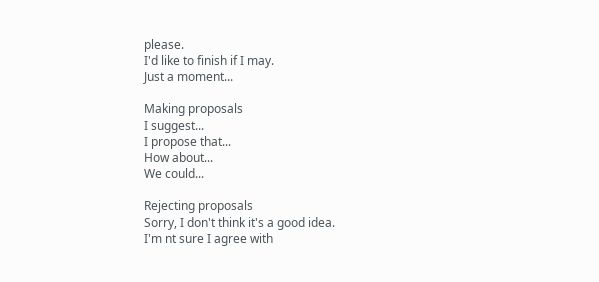please.
I'd like to finish if I may.
Just a moment...

Making proposals
I suggest...
I propose that...
How about...
We could...

Rejecting proposals
Sorry, I don't think it's a good idea.
I'm nt sure I agree with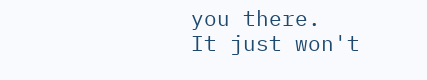you there.
It just won't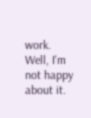work.
Well, I'm not happy about it.